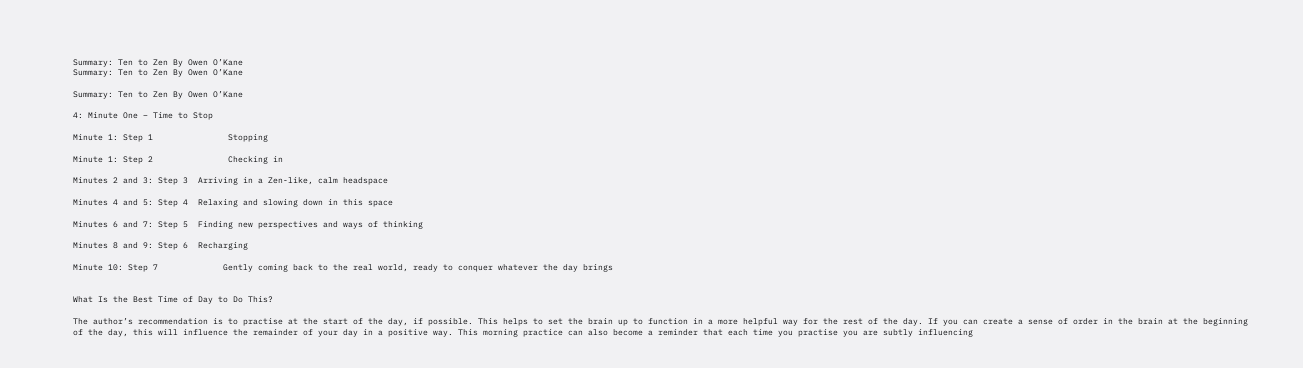Summary: Ten to Zen By Owen O’Kane
Summary: Ten to Zen By Owen O’Kane

Summary: Ten to Zen By Owen O’Kane

4: Minute One – Time to Stop

Minute 1: Step 1               Stopping

Minute 1: Step 2               Checking in

Minutes 2 and 3: Step 3  Arriving in a Zen-like, calm headspace

Minutes 4 and 5: Step 4  Relaxing and slowing down in this space

Minutes 6 and 7: Step 5  Finding new perspectives and ways of thinking

Minutes 8 and 9: Step 6  Recharging

Minute 10: Step 7             Gently coming back to the real world, ready to conquer whatever the day brings


What Is the Best Time of Day to Do This?

The author’s recommendation is to practise at the start of the day, if possible. This helps to set the brain up to function in a more helpful way for the rest of the day. If you can create a sense of order in the brain at the beginning of the day, this will influence the remainder of your day in a positive way. This morning practice can also become a reminder that each time you practise you are subtly influencing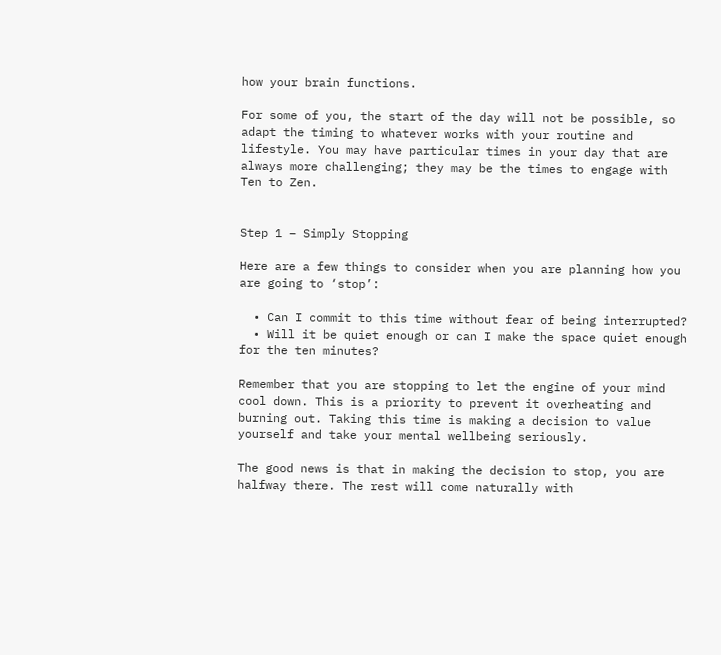how your brain functions.

For some of you, the start of the day will not be possible, so adapt the timing to whatever works with your routine and lifestyle. You may have particular times in your day that are always more challenging; they may be the times to engage with Ten to Zen.


Step 1 – Simply Stopping

Here are a few things to consider when you are planning how you are going to ‘stop’:

  • Can I commit to this time without fear of being interrupted?
  • Will it be quiet enough or can I make the space quiet enough for the ten minutes?

Remember that you are stopping to let the engine of your mind cool down. This is a priority to prevent it overheating and burning out. Taking this time is making a decision to value yourself and take your mental wellbeing seriously.

The good news is that in making the decision to stop, you are halfway there. The rest will come naturally with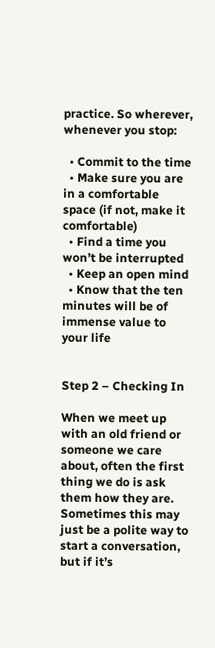practice. So wherever, whenever you stop:

  • Commit to the time
  • Make sure you are in a comfortable space (if not, make it comfortable)
  • Find a time you won’t be interrupted
  • Keep an open mind
  • Know that the ten minutes will be of immense value to your life


Step 2 – Checking In

When we meet up with an old friend or someone we care about, often the first thing we do is ask them how they are. Sometimes this may just be a polite way to start a conversation, but if it’s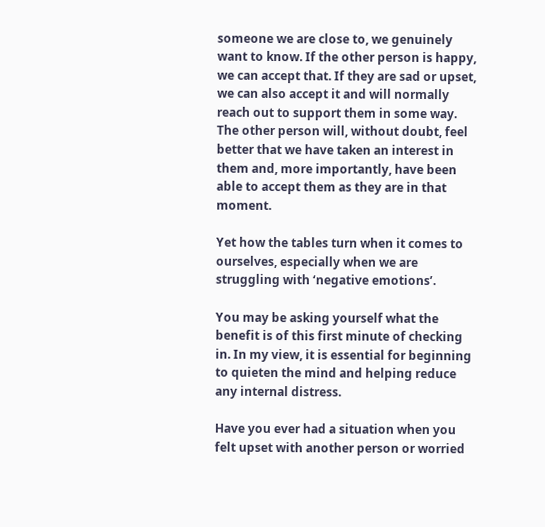someone we are close to, we genuinely want to know. If the other person is happy, we can accept that. If they are sad or upset, we can also accept it and will normally reach out to support them in some way. The other person will, without doubt, feel better that we have taken an interest in them and, more importantly, have been able to accept them as they are in that moment.

Yet how the tables turn when it comes to ourselves, especially when we are struggling with ‘negative emotions’.

You may be asking yourself what the benefit is of this first minute of checking in. In my view, it is essential for beginning to quieten the mind and helping reduce any internal distress.

Have you ever had a situation when you felt upset with another person or worried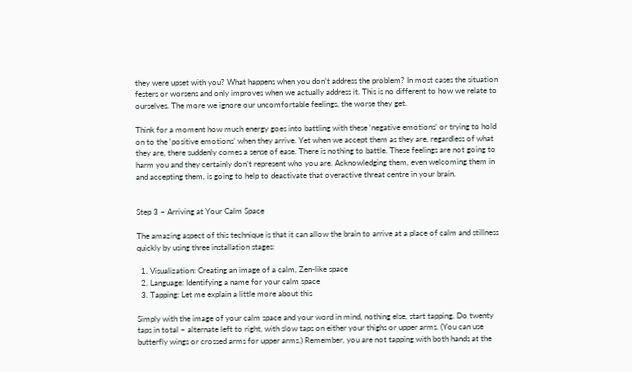they were upset with you? What happens when you don’t address the problem? In most cases the situation festers or worsens and only improves when we actually address it. This is no different to how we relate to ourselves. The more we ignore our uncomfortable feelings, the worse they get.

Think for a moment how much energy goes into battling with these ‘negative emotions’ or trying to hold on to the ‘positive emotions’ when they arrive. Yet when we accept them as they are, regardless of what they are, there suddenly comes a sense of ease. There is nothing to battle. These feelings are not going to harm you and they certainly don’t represent who you are. Acknowledging them, even welcoming them in and accepting them, is going to help to deactivate that overactive threat centre in your brain.


Step 3 – Arriving at Your Calm Space

The amazing aspect of this technique is that it can allow the brain to arrive at a place of calm and stillness quickly by using three installation stages:

  1. Visualization: Creating an image of a calm, Zen-like space
  2. Language: Identifying a name for your calm space
  3. Tapping: Let me explain a little more about this

Simply with the image of your calm space and your word in mind, nothing else, start tapping. Do twenty taps in total – alternate left to right, with slow taps on either your thighs or upper arms. (You can use butterfly wings or crossed arms for upper arms.) Remember, you are not tapping with both hands at the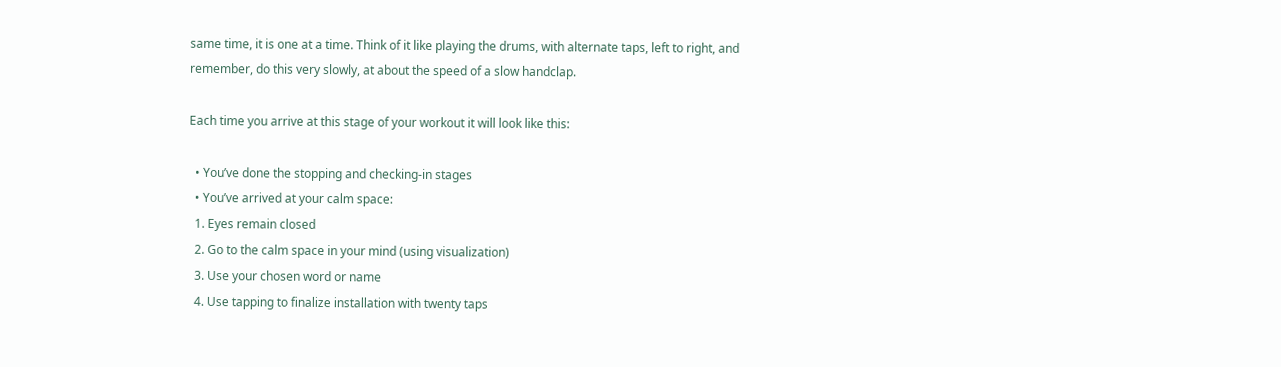same time, it is one at a time. Think of it like playing the drums, with alternate taps, left to right, and remember, do this very slowly, at about the speed of a slow handclap.

Each time you arrive at this stage of your workout it will look like this:

  • You’ve done the stopping and checking-in stages
  • You’ve arrived at your calm space:
  1. Eyes remain closed
  2. Go to the calm space in your mind (using visualization)
  3. Use your chosen word or name
  4. Use tapping to finalize installation with twenty taps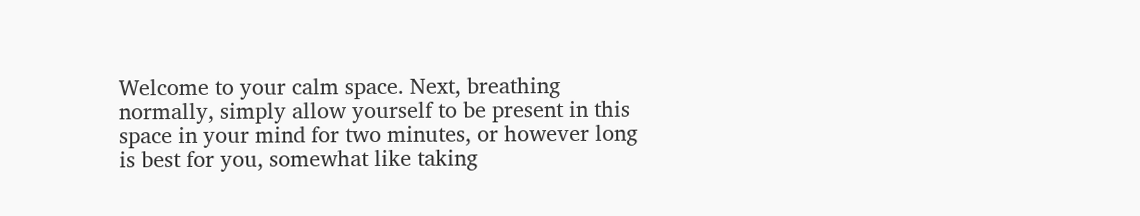Welcome to your calm space. Next, breathing normally, simply allow yourself to be present in this space in your mind for two minutes, or however long is best for you, somewhat like taking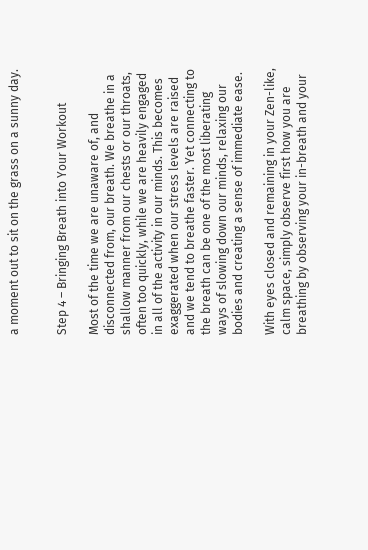a moment out to sit on the grass on a sunny day.


Step 4 – Bringing Breath into Your Workout

Most of the time we are unaware of, and disconnected from, our breath. We breathe in a shallow manner from our chests or our throats, often too quickly, while we are heavily engaged in all of the activity in our minds. This becomes exaggerated when our stress levels are raised and we tend to breathe faster. Yet connecting to the breath can be one of the most liberating ways of slowing down our minds, relaxing our bodies and creating a sense of immediate ease.

With eyes closed and remaining in your Zen-like, calm space, simply observe first how you are breathing by observing your in-breath and your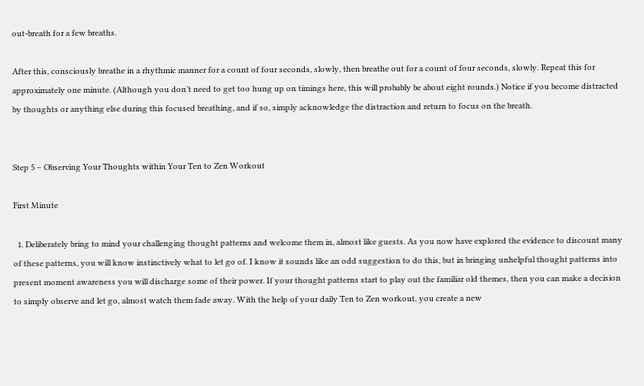out-breath for a few breaths.

After this, consciously breathe in a rhythmic manner for a count of four seconds, slowly, then breathe out for a count of four seconds, slowly. Repeat this for approximately one minute. (Although you don’t need to get too hung up on timings here, this will probably be about eight rounds.) Notice if you become distracted by thoughts or anything else during this focused breathing, and if so, simply acknowledge the distraction and return to focus on the breath.


Step 5 – Observing Your Thoughts within Your Ten to Zen Workout

First Minute

  1. Deliberately bring to mind your challenging thought patterns and welcome them in, almost like guests. As you now have explored the evidence to discount many of these patterns, you will know instinctively what to let go of. I know it sounds like an odd suggestion to do this, but in bringing unhelpful thought patterns into present moment awareness you will discharge some of their power. If your thought patterns start to play out the familiar old themes, then you can make a decision to simply observe and let go, almost watch them fade away. With the help of your daily Ten to Zen workout, you create a new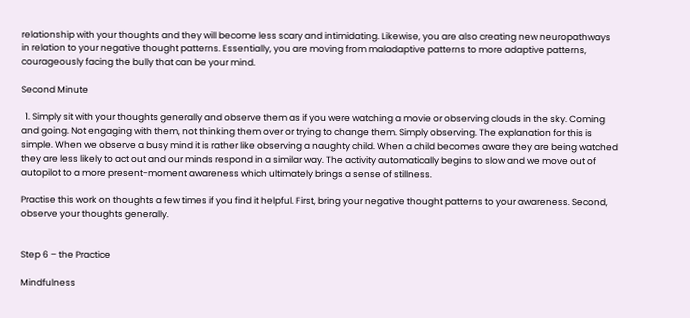relationship with your thoughts and they will become less scary and intimidating. Likewise, you are also creating new neuropathways in relation to your negative thought patterns. Essentially, you are moving from maladaptive patterns to more adaptive patterns, courageously facing the bully that can be your mind.

Second Minute

  1. Simply sit with your thoughts generally and observe them as if you were watching a movie or observing clouds in the sky. Coming and going. Not engaging with them, not thinking them over or trying to change them. Simply observing. The explanation for this is simple. When we observe a busy mind it is rather like observing a naughty child. When a child becomes aware they are being watched they are less likely to act out and our minds respond in a similar way. The activity automatically begins to slow and we move out of autopilot to a more present-moment awareness which ultimately brings a sense of stillness.

Practise this work on thoughts a few times if you find it helpful. First, bring your negative thought patterns to your awareness. Second, observe your thoughts generally.


Step 6 – the Practice

Mindfulness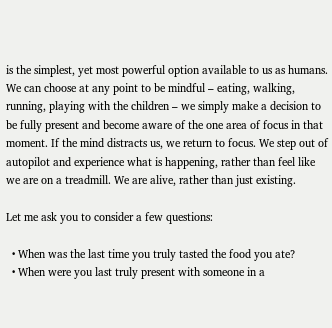is the simplest, yet most powerful option available to us as humans. We can choose at any point to be mindful – eating, walking, running, playing with the children – we simply make a decision to be fully present and become aware of the one area of focus in that moment. If the mind distracts us, we return to focus. We step out of autopilot and experience what is happening, rather than feel like we are on a treadmill. We are alive, rather than just existing.

Let me ask you to consider a few questions:

  • When was the last time you truly tasted the food you ate?
  • When were you last truly present with someone in a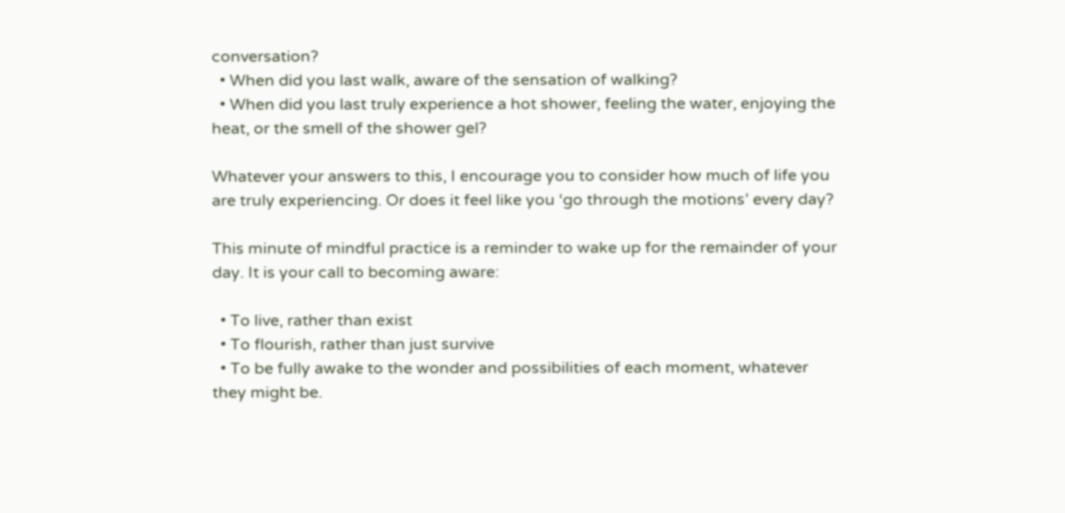conversation?
  • When did you last walk, aware of the sensation of walking?
  • When did you last truly experience a hot shower, feeling the water, enjoying the heat, or the smell of the shower gel?

Whatever your answers to this, I encourage you to consider how much of life you are truly experiencing. Or does it feel like you ‘go through the motions’ every day?

This minute of mindful practice is a reminder to wake up for the remainder of your day. It is your call to becoming aware:

  • To live, rather than exist
  • To flourish, rather than just survive
  • To be fully awake to the wonder and possibilities of each moment, whatever they might be.